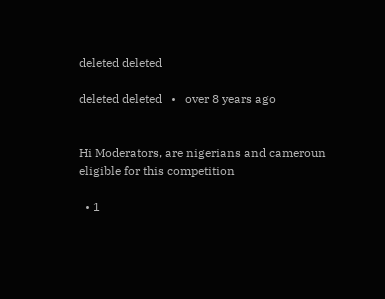deleted deleted

deleted deleted   •   over 8 years ago


Hi Moderators, are nigerians and cameroun eligible for this competition

  • 1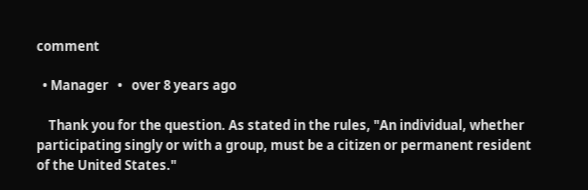comment

  • Manager   •   over 8 years ago

    Thank you for the question. As stated in the rules, "An individual, whether participating singly or with a group, must be a citizen or permanent resident of the United States."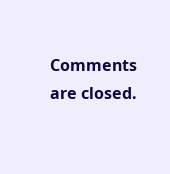Comments are closed.